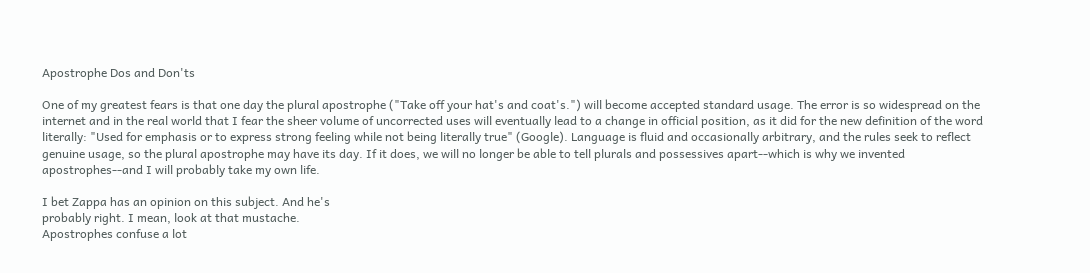Apostrophe Dos and Don'ts

One of my greatest fears is that one day the plural apostrophe ("Take off your hat's and coat's.") will become accepted standard usage. The error is so widespread on the internet and in the real world that I fear the sheer volume of uncorrected uses will eventually lead to a change in official position, as it did for the new definition of the word literally: "Used for emphasis or to express strong feeling while not being literally true" (Google). Language is fluid and occasionally arbitrary, and the rules seek to reflect genuine usage, so the plural apostrophe may have its day. If it does, we will no longer be able to tell plurals and possessives apart--which is why we invented apostrophes--and I will probably take my own life.

I bet Zappa has an opinion on this subject. And he's
probably right. I mean, look at that mustache.
Apostrophes confuse a lot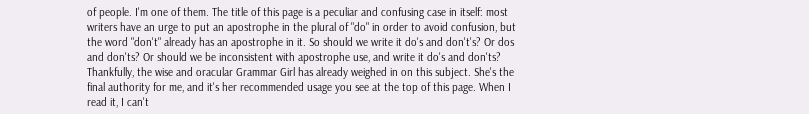of people. I'm one of them. The title of this page is a peculiar and confusing case in itself: most writers have an urge to put an apostrophe in the plural of "do" in order to avoid confusion, but the word "don't" already has an apostrophe in it. So should we write it do's and don't's? Or dos and don'ts? Or should we be inconsistent with apostrophe use, and write it do's and don'ts? Thankfully, the wise and oracular Grammar Girl has already weighed in on this subject. She's the final authority for me, and it's her recommended usage you see at the top of this page. When I read it, I can't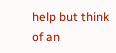help but think of an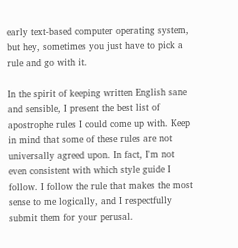early text-based computer operating system, but hey, sometimes you just have to pick a rule and go with it.

In the spirit of keeping written English sane and sensible, I present the best list of apostrophe rules I could come up with. Keep in mind that some of these rules are not universally agreed upon. In fact, I'm not even consistent with which style guide I follow. I follow the rule that makes the most sense to me logically, and I respectfully submit them for your perusal.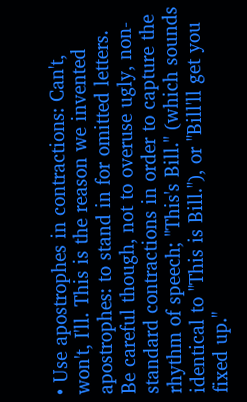• Use apostrophes in contractions: Can't, won't, I'll. This is the reason we invented apostrophes: to stand in for omitted letters. Be careful though, not to overuse ugly, non-standard contractions in order to capture the rhythm of speech; "This's Bill." (which sounds identical to "This is Bill."), or "Bill'll get you fixed up."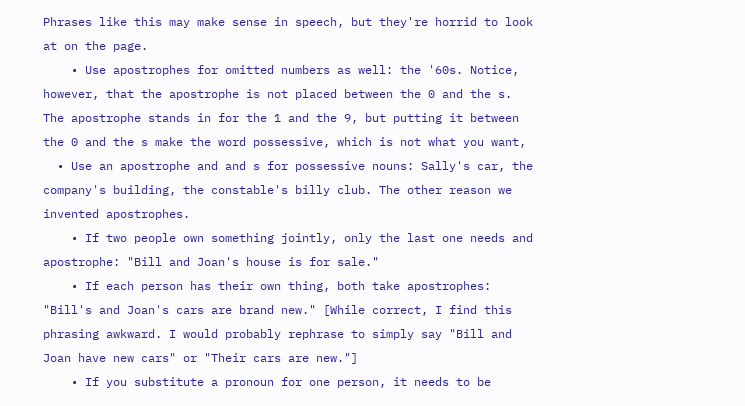Phrases like this may make sense in speech, but they're horrid to look at on the page.
    • Use apostrophes for omitted numbers as well: the '60s. Notice, however, that the apostrophe is not placed between the 0 and the s. The apostrophe stands in for the 1 and the 9, but putting it between the 0 and the s make the word possessive, which is not what you want,
  • Use an apostrophe and and s for possessive nouns: Sally's car, the company's building, the constable's billy club. The other reason we invented apostrophes.
    • If two people own something jointly, only the last one needs and apostrophe: "Bill and Joan's house is for sale."
    • If each person has their own thing, both take apostrophes: "Bill's and Joan's cars are brand new." [While correct, I find this phrasing awkward. I would probably rephrase to simply say "Bill and Joan have new cars" or "Their cars are new."]
    • If you substitute a pronoun for one person, it needs to be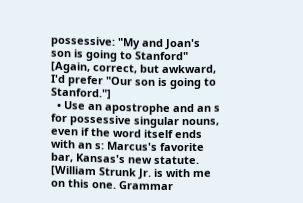possessive: "My and Joan's son is going to Stanford" [Again, correct, but awkward, I'd prefer "Our son is going to Stanford."]
  • Use an apostrophe and an s for possessive singular nouns, even if the word itself ends with an s: Marcus's favorite bar, Kansas's new statute. [William Strunk Jr. is with me on this one. Grammar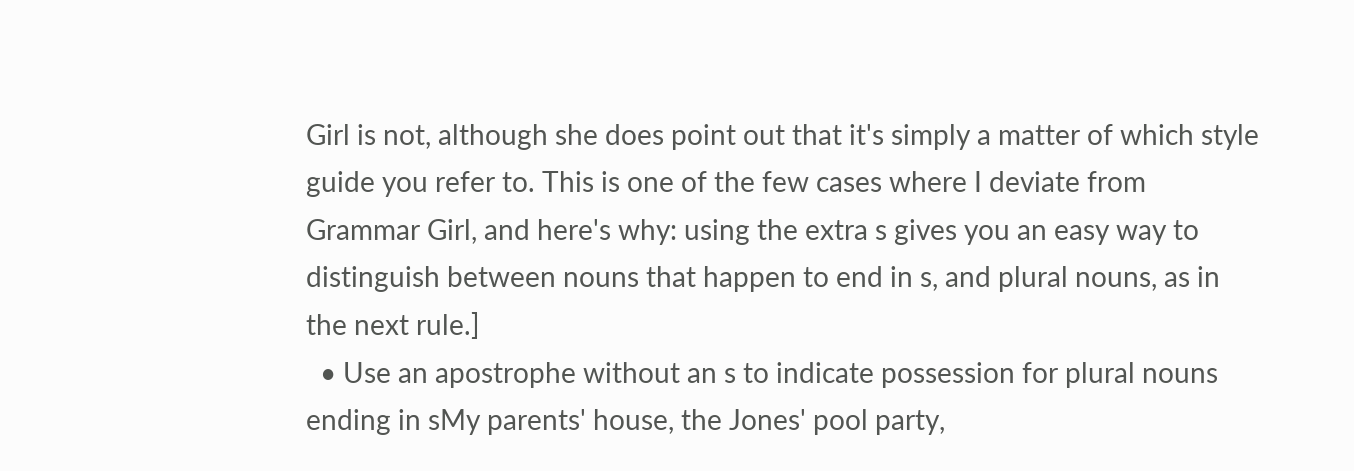Girl is not, although she does point out that it's simply a matter of which style guide you refer to. This is one of the few cases where I deviate from Grammar Girl, and here's why: using the extra s gives you an easy way to distinguish between nouns that happen to end in s, and plural nouns, as in the next rule.]
  • Use an apostrophe without an s to indicate possession for plural nouns ending in sMy parents' house, the Jones' pool party,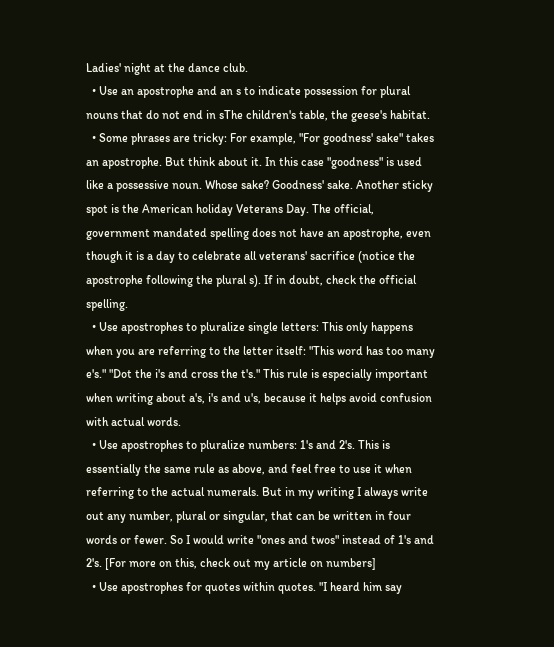Ladies' night at the dance club.
  • Use an apostrophe and an s to indicate possession for plural nouns that do not end in sThe children's table, the geese's habitat.
  • Some phrases are tricky: For example, "For goodness' sake" takes an apostrophe. But think about it. In this case "goodness" is used like a possessive noun. Whose sake? Goodness' sake. Another sticky spot is the American holiday Veterans Day. The official, government mandated spelling does not have an apostrophe, even though it is a day to celebrate all veterans' sacrifice (notice the apostrophe following the plural s). If in doubt, check the official spelling.
  • Use apostrophes to pluralize single letters: This only happens when you are referring to the letter itself: "This word has too many e's." "Dot the i's and cross the t's." This rule is especially important when writing about a's, i's and u's, because it helps avoid confusion with actual words.
  • Use apostrophes to pluralize numbers: 1's and 2's. This is essentially the same rule as above, and feel free to use it when referring to the actual numerals. But in my writing I always write out any number, plural or singular, that can be written in four words or fewer. So I would write "ones and twos" instead of 1's and 2's. [For more on this, check out my article on numbers]
  • Use apostrophes for quotes within quotes. "I heard him say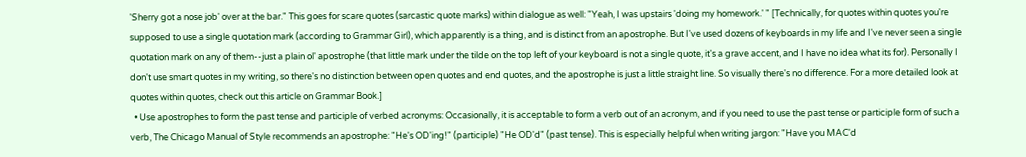'Sherry got a nose job' over at the bar." This goes for scare quotes (sarcastic quote marks) within dialogue as well: "Yeah, I was upstairs 'doing my homework.' " [Technically, for quotes within quotes you're supposed to use a single quotation mark (according to Grammar Girl), which apparently is a thing, and is distinct from an apostrophe. But I've used dozens of keyboards in my life and I've never seen a single quotation mark on any of them--just a plain ol' apostrophe (that little mark under the tilde on the top left of your keyboard is not a single quote, it's a grave accent, and I have no idea what its for). Personally I don't use smart quotes in my writing, so there's no distinction between open quotes and end quotes, and the apostrophe is just a little straight line. So visually there's no difference. For a more detailed look at quotes within quotes, check out this article on Grammar Book.]
  • Use apostrophes to form the past tense and participle of verbed acronyms: Occasionally, it is acceptable to form a verb out of an acronym, and if you need to use the past tense or participle form of such a verb, The Chicago Manual of Style recommends an apostrophe: "He's OD'ing!" (participle) "He OD'd" (past tense). This is especially helpful when writing jargon: "Have you MAC'd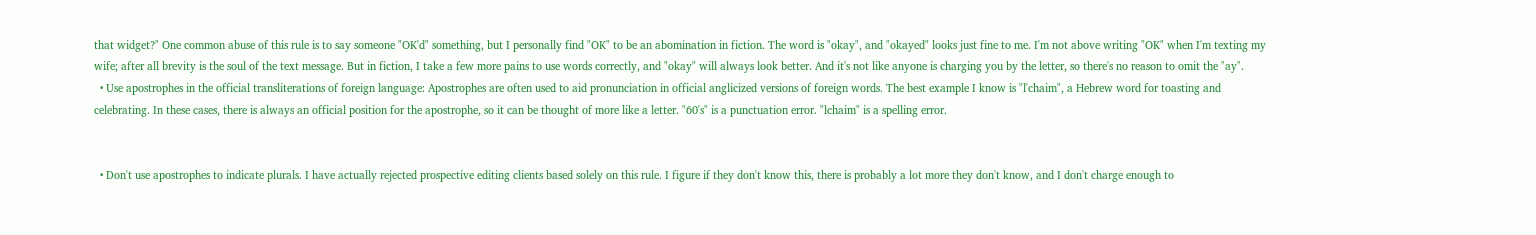that widget?" One common abuse of this rule is to say someone "OK'd" something, but I personally find "OK" to be an abomination in fiction. The word is "okay", and "okayed" looks just fine to me. I'm not above writing "OK" when I'm texting my wife; after all brevity is the soul of the text message. But in fiction, I take a few more pains to use words correctly, and "okay" will always look better. And it's not like anyone is charging you by the letter, so there's no reason to omit the "ay".
  • Use apostrophes in the official transliterations of foreign language: Apostrophes are often used to aid pronunciation in official anglicized versions of foreign words. The best example I know is "l'chaim", a Hebrew word for toasting and celebrating. In these cases, there is always an official position for the apostrophe, so it can be thought of more like a letter. "60's" is a punctuation error. "lchaim" is a spelling error.


  • Don't use apostrophes to indicate plurals. I have actually rejected prospective editing clients based solely on this rule. I figure if they don't know this, there is probably a lot more they don't know, and I don't charge enough to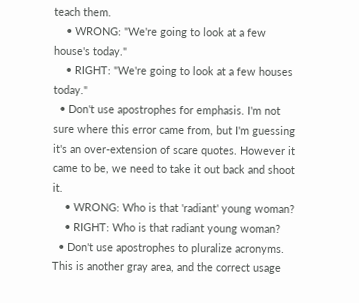teach them.
    • WRONG: "We're going to look at a few house's today."
    • RIGHT: "We're going to look at a few houses today."
  • Don't use apostrophes for emphasis. I'm not sure where this error came from, but I'm guessing it's an over-extension of scare quotes. However it came to be, we need to take it out back and shoot it.
    • WRONG: Who is that 'radiant' young woman?
    • RIGHT: Who is that radiant young woman?
  • Don't use apostrophes to pluralize acronyms. This is another gray area, and the correct usage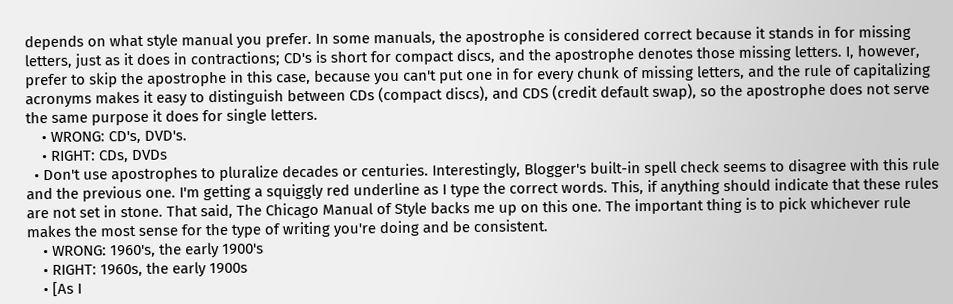depends on what style manual you prefer. In some manuals, the apostrophe is considered correct because it stands in for missing letters, just as it does in contractions; CD's is short for compact discs, and the apostrophe denotes those missing letters. I, however, prefer to skip the apostrophe in this case, because you can't put one in for every chunk of missing letters, and the rule of capitalizing acronyms makes it easy to distinguish between CDs (compact discs), and CDS (credit default swap), so the apostrophe does not serve the same purpose it does for single letters.
    • WRONG: CD's, DVD's.
    • RIGHT: CDs, DVDs
  • Don't use apostrophes to pluralize decades or centuries. Interestingly, Blogger's built-in spell check seems to disagree with this rule and the previous one. I'm getting a squiggly red underline as I type the correct words. This, if anything should indicate that these rules are not set in stone. That said, The Chicago Manual of Style backs me up on this one. The important thing is to pick whichever rule makes the most sense for the type of writing you're doing and be consistent.
    • WRONG: 1960's, the early 1900's
    • RIGHT: 1960s, the early 1900s
    • [As I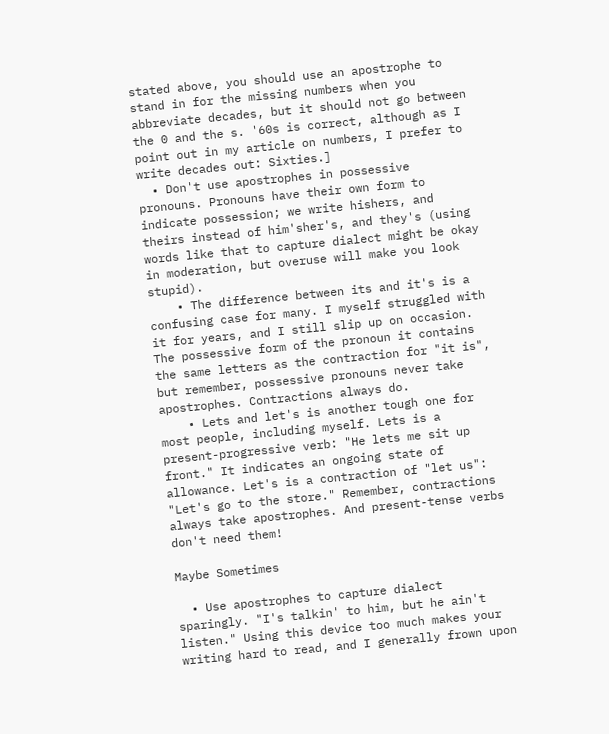stated above, you should use an apostrophe to stand in for the missing numbers when you abbreviate decades, but it should not go between the 0 and the s. '60s is correct, although as I point out in my article on numbers, I prefer to write decades out: Sixties.]
  • Don't use apostrophes in possessive pronouns. Pronouns have their own form to indicate possession; we write hishers, and theirs instead of him'sher's, and they's (using words like that to capture dialect might be okay in moderation, but overuse will make you look stupid).
    • The difference between its and it's is a confusing case for many. I myself struggled with it for years, and I still slip up on occasion. The possessive form of the pronoun it contains the same letters as the contraction for "it is", but remember, possessive pronouns never take apostrophes. Contractions always do.
    • Lets and let's is another tough one for most people, including myself. Lets is a present-progressive verb: "He lets me sit up front." It indicates an ongoing state of allowance. Let's is a contraction of "let us": "Let's go to the store." Remember, contractions always take apostrophes. And present-tense verbs don't need them!

Maybe Sometimes

  • Use apostrophes to capture dialect sparingly. "I's talkin' to him, but he ain't listen." Using this device too much makes your writing hard to read, and I generally frown upon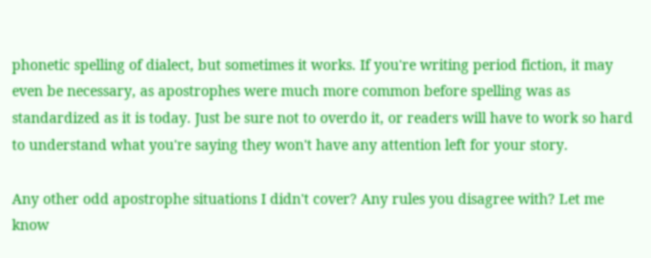phonetic spelling of dialect, but sometimes it works. If you're writing period fiction, it may even be necessary, as apostrophes were much more common before spelling was as standardized as it is today. Just be sure not to overdo it, or readers will have to work so hard to understand what you're saying they won't have any attention left for your story.

Any other odd apostrophe situations I didn't cover? Any rules you disagree with? Let me know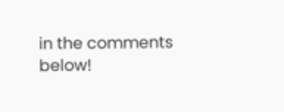in the comments below!